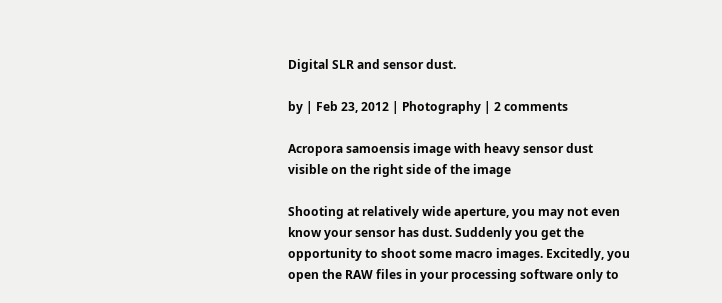Digital SLR and sensor dust.

by | Feb 23, 2012 | Photography | 2 comments

Acropora samoensis image with heavy sensor dust visible on the right side of the image

Shooting at relatively wide aperture, you may not even know your sensor has dust. Suddenly you get the opportunity to shoot some macro images. Excitedly, you open the RAW files in your processing software only to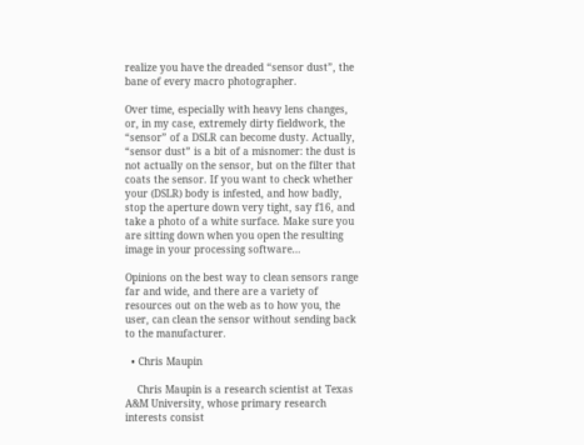realize you have the dreaded “sensor dust”, the bane of every macro photographer.

Over time, especially with heavy lens changes, or, in my case, extremely dirty fieldwork, the “sensor” of a DSLR can become dusty. Actually, “sensor dust” is a bit of a misnomer: the dust is not actually on the sensor, but on the filter that coats the sensor. If you want to check whether your (DSLR) body is infested, and how badly, stop the aperture down very tight, say f16, and take a photo of a white surface. Make sure you are sitting down when you open the resulting image in your processing software…

Opinions on the best way to clean sensors range far and wide, and there are a variety of resources out on the web as to how you, the user, can clean the sensor without sending back to the manufacturer.

  • Chris Maupin

    Chris Maupin is a research scientist at Texas A&M University, whose primary research interests consist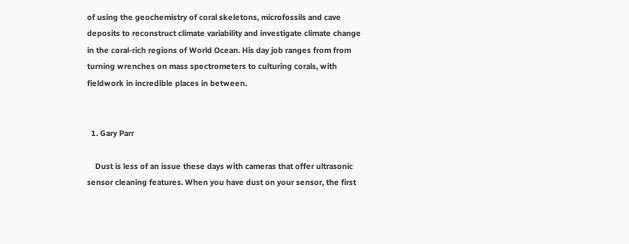of using the geochemistry of coral skeletons, microfossils and cave deposits to reconstruct climate variability and investigate climate change in the coral-rich regions of World Ocean. His day job ranges from from turning wrenches on mass spectrometers to culturing corals, with fieldwork in incredible places in between.


  1. Gary Parr

    Dust is less of an issue these days with cameras that offer ultrasonic sensor cleaning features. When you have dust on your sensor, the first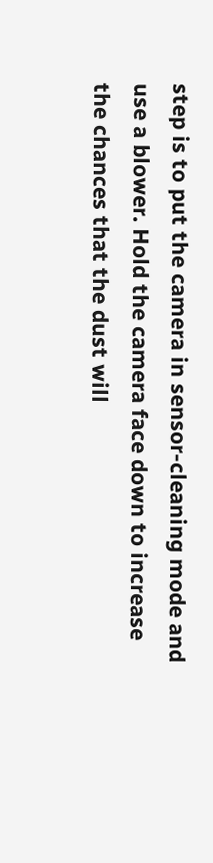step is to put the camera in sensor-cleaning mode and use a blower. Hold the camera face down to increase the chances that the dust will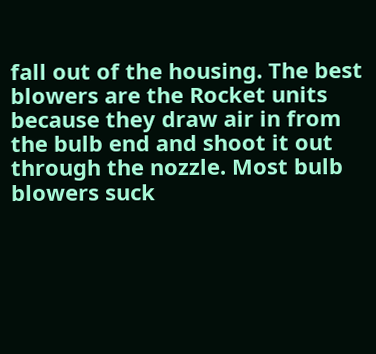fall out of the housing. The best blowers are the Rocket units because they draw air in from the bulb end and shoot it out through the nozzle. Most bulb blowers suck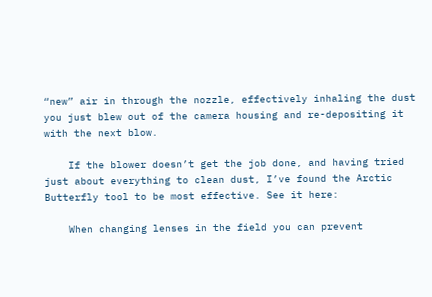“new” air in through the nozzle, effectively inhaling the dust you just blew out of the camera housing and re-depositing it with the next blow.

    If the blower doesn’t get the job done, and having tried just about everything to clean dust, I’ve found the Arctic Butterfly tool to be most effective. See it here:

    When changing lenses in the field you can prevent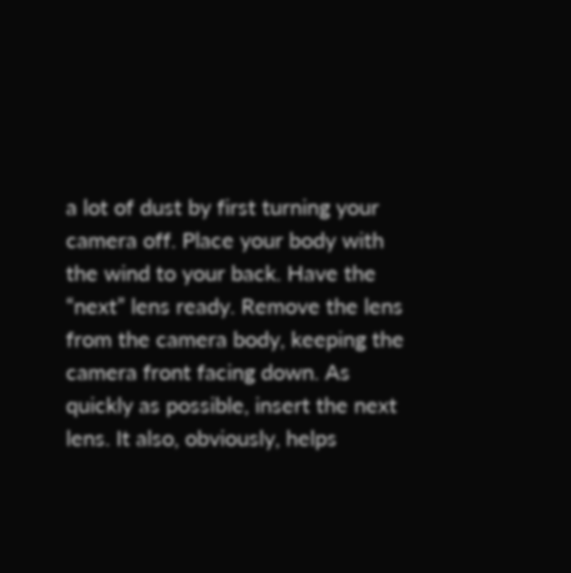a lot of dust by first turning your camera off. Place your body with the wind to your back. Have the “next” lens ready. Remove the lens from the camera body, keeping the camera front facing down. As quickly as possible, insert the next lens. It also, obviously, helps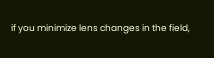if you minimize lens changes in the field,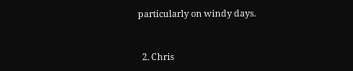particularly on windy days.


  2. Chris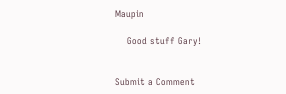Maupin

    Good stuff Gary!


Submit a Comment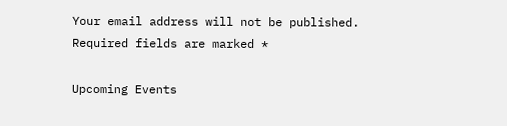Your email address will not be published. Required fields are marked *

Upcoming Events